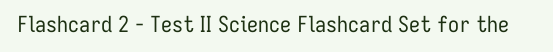Flashcard 2 - Test II Science Flashcard Set for the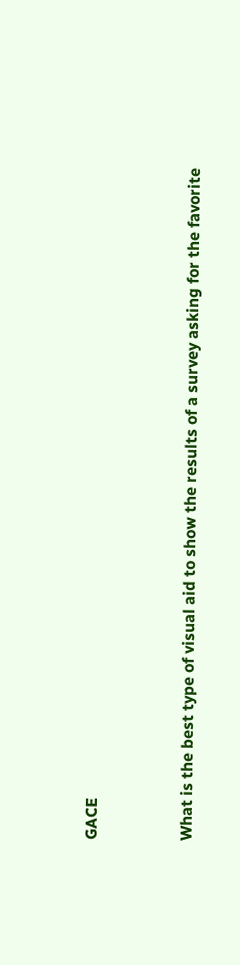GACE


What is the best type of visual aid to show the results of a survey asking for the favorite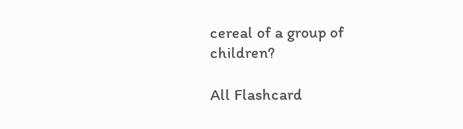cereal of a group of children?

All Flashcard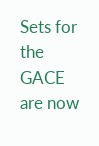Sets for the GACE are now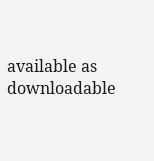available as downloadable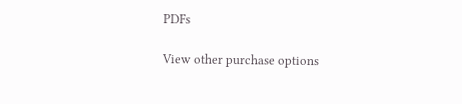PDFs

View other purchase options